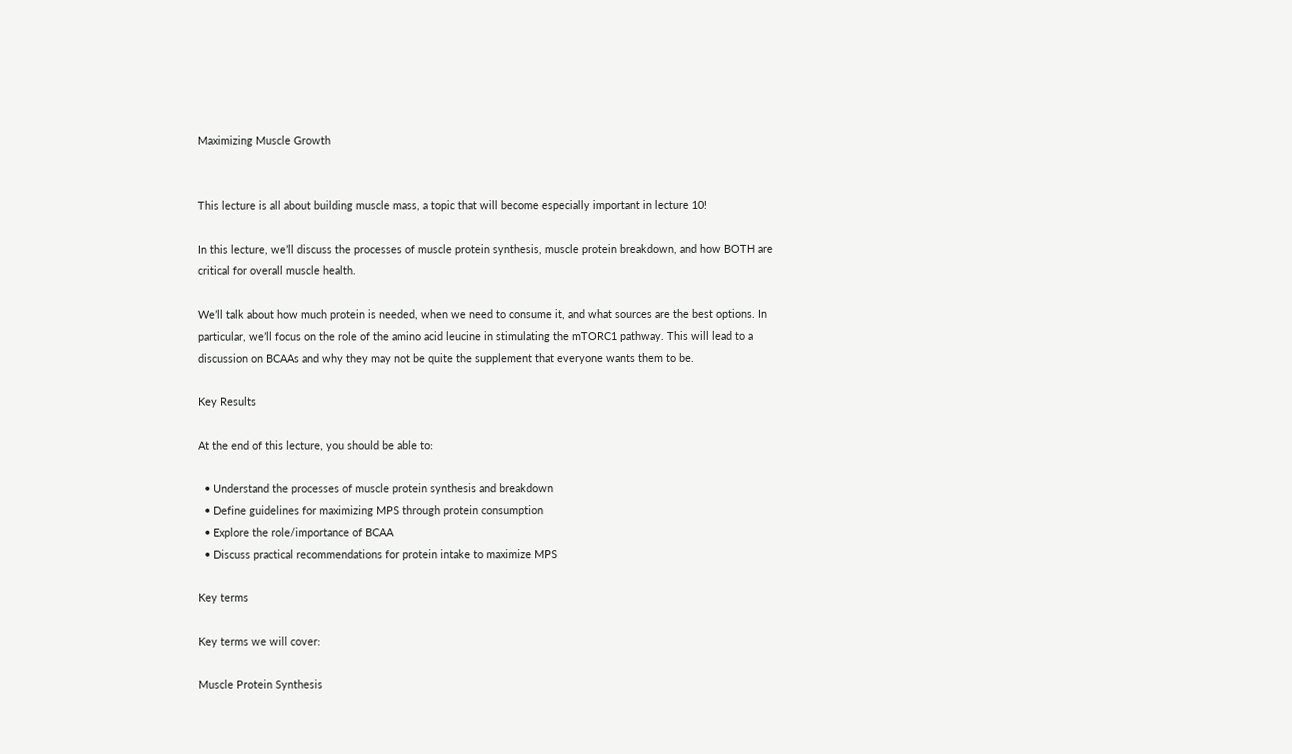Maximizing Muscle Growth


This lecture is all about building muscle mass, a topic that will become especially important in lecture 10!

In this lecture, we’ll discuss the processes of muscle protein synthesis, muscle protein breakdown, and how BOTH are critical for overall muscle health.

We’ll talk about how much protein is needed, when we need to consume it, and what sources are the best options. In particular, we’ll focus on the role of the amino acid leucine in stimulating the mTORC1 pathway. This will lead to a discussion on BCAAs and why they may not be quite the supplement that everyone wants them to be.

Key Results

At the end of this lecture, you should be able to:

  • Understand the processes of muscle protein synthesis and breakdown
  • Define guidelines for maximizing MPS through protein consumption
  • Explore the role/importance of BCAA
  • Discuss practical recommendations for protein intake to maximize MPS

Key terms

Key terms we will cover:

Muscle Protein Synthesis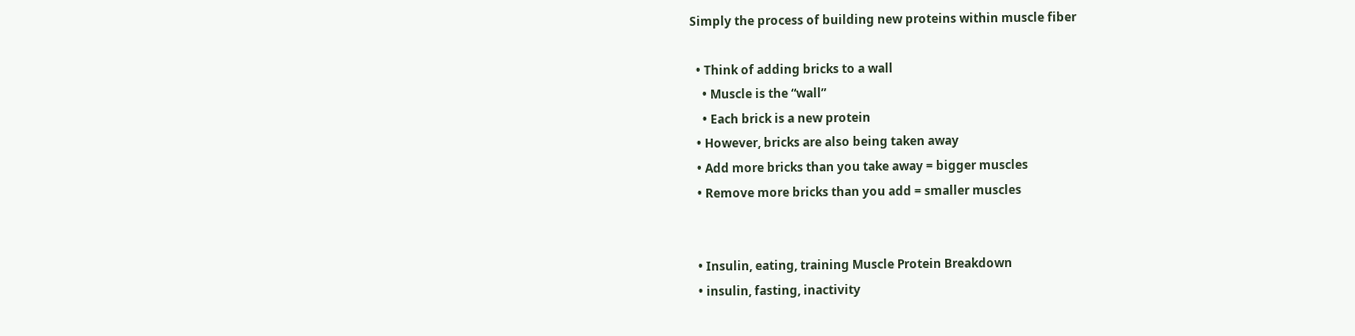Simply the process of building new proteins within muscle fiber

  • Think of adding bricks to a wall
    • Muscle is the “wall”
    • Each brick is a new protein
  • However, bricks are also being taken away
  • Add more bricks than you take away = bigger muscles
  • Remove more bricks than you add = smaller muscles


  • Insulin, eating, training Muscle Protein Breakdown
  • insulin, fasting, inactivity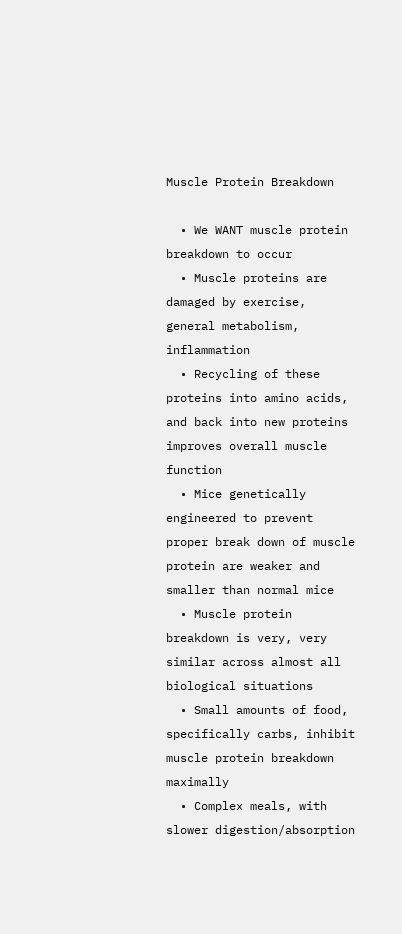Muscle Protein Breakdown

  • We WANT muscle protein breakdown to occur
  • Muscle proteins are damaged by exercise, general metabolism, inflammation
  • Recycling of these proteins into amino acids, and back into new proteins improves overall muscle function
  • Mice genetically engineered to prevent proper break down of muscle protein are weaker and smaller than normal mice
  • Muscle protein breakdown is very, very similar across almost all biological situations
  • Small amounts of food, specifically carbs, inhibit muscle protein breakdown maximally
  • Complex meals, with slower digestion/absorption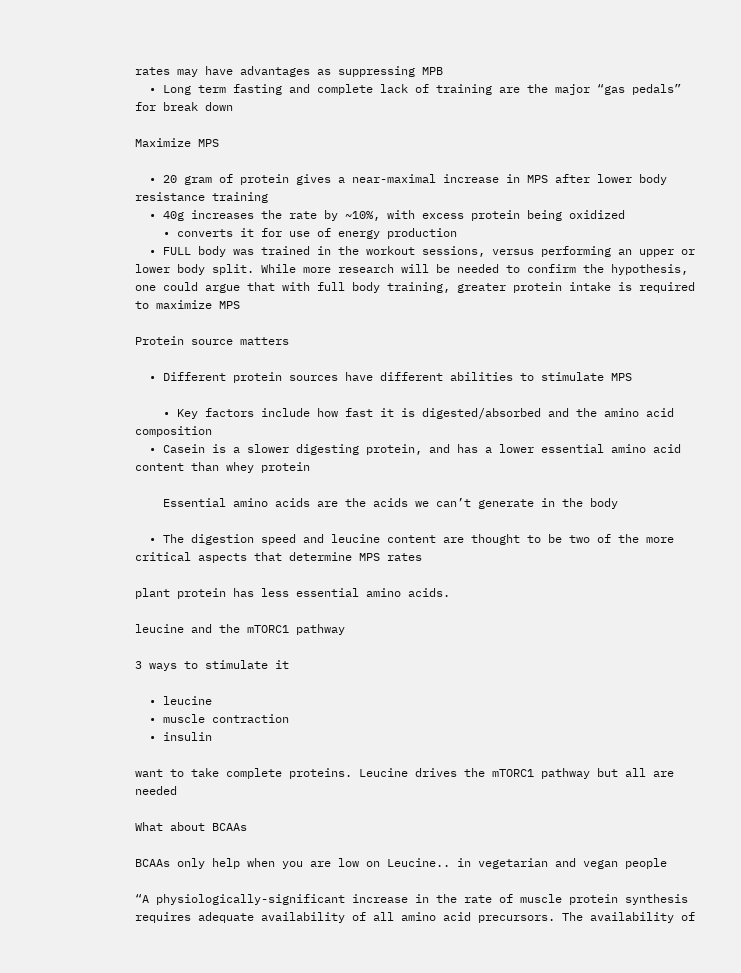rates may have advantages as suppressing MPB
  • Long term fasting and complete lack of training are the major “gas pedals” for break down

Maximize MPS

  • 20 gram of protein gives a near-maximal increase in MPS after lower body resistance training
  • 40g increases the rate by ~10%, with excess protein being oxidized
    • converts it for use of energy production
  • FULL body was trained in the workout sessions, versus performing an upper or lower body split. While more research will be needed to confirm the hypothesis, one could argue that with full body training, greater protein intake is required to maximize MPS

Protein source matters

  • Different protein sources have different abilities to stimulate MPS

    • Key factors include how fast it is digested/absorbed and the amino acid composition
  • Casein is a slower digesting protein, and has a lower essential amino acid content than whey protein

    Essential amino acids are the acids we can’t generate in the body

  • The digestion speed and leucine content are thought to be two of the more critical aspects that determine MPS rates

plant protein has less essential amino acids.

leucine and the mTORC1 pathway

3 ways to stimulate it

  • leucine
  • muscle contraction
  • insulin

want to take complete proteins. Leucine drives the mTORC1 pathway but all are needed

What about BCAAs

BCAAs only help when you are low on Leucine.. in vegetarian and vegan people

“A physiologically-significant increase in the rate of muscle protein synthesis requires adequate availability of all amino acid precursors. The availability of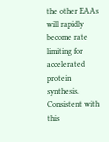the other EAAs will rapidly become rate limiting for accelerated protein synthesis. Consistent with this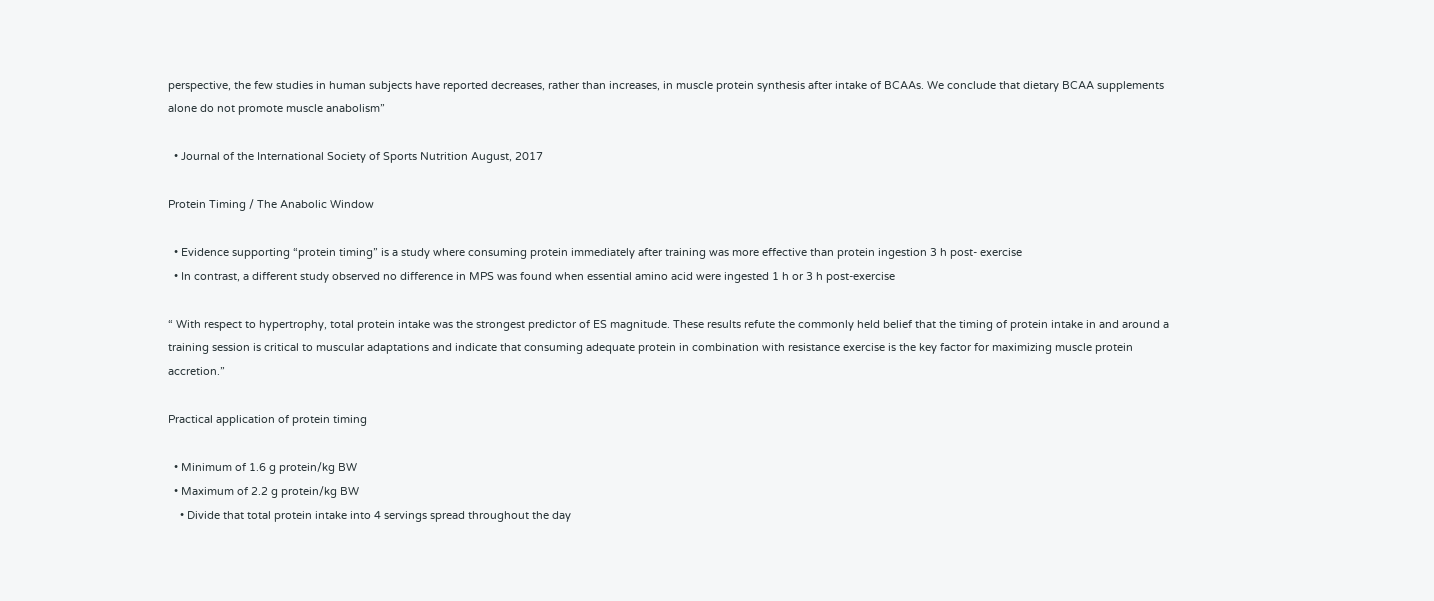perspective, the few studies in human subjects have reported decreases, rather than increases, in muscle protein synthesis after intake of BCAAs. We conclude that dietary BCAA supplements alone do not promote muscle anabolism”

  • Journal of the International Society of Sports Nutrition August, 2017

Protein Timing / The Anabolic Window

  • Evidence supporting “protein timing” is a study where consuming protein immediately after training was more effective than protein ingestion 3 h post- exercise
  • In contrast, a different study observed no difference in MPS was found when essential amino acid were ingested 1 h or 3 h post-exercise

“ With respect to hypertrophy, total protein intake was the strongest predictor of ES magnitude. These results refute the commonly held belief that the timing of protein intake in and around a training session is critical to muscular adaptations and indicate that consuming adequate protein in combination with resistance exercise is the key factor for maximizing muscle protein accretion.”

Practical application of protein timing

  • Minimum of 1.6 g protein/kg BW
  • Maximum of 2.2 g protein/kg BW
    • Divide that total protein intake into 4 servings spread throughout the day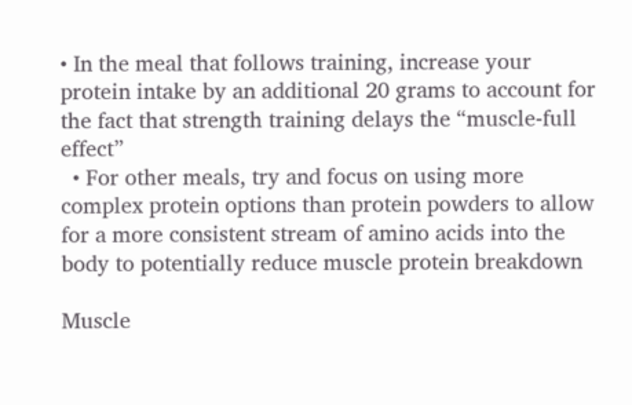• In the meal that follows training, increase your protein intake by an additional 20 grams to account for the fact that strength training delays the “muscle-full effect”
  • For other meals, try and focus on using more complex protein options than protein powders to allow for a more consistent stream of amino acids into the body to potentially reduce muscle protein breakdown

Muscle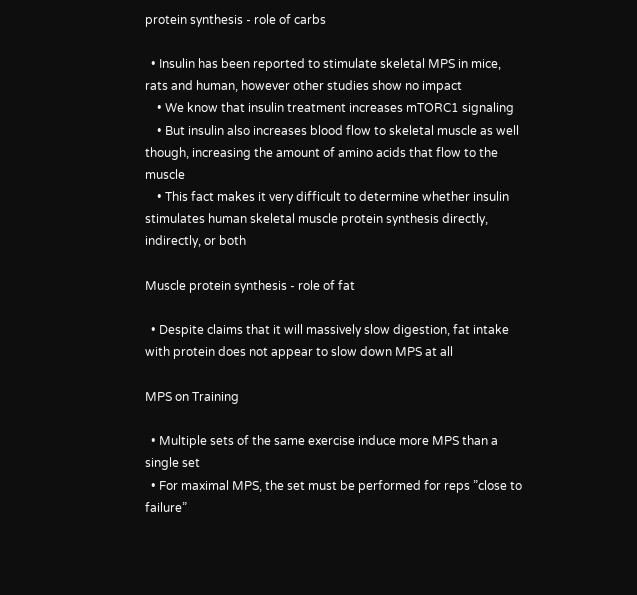protein synthesis - role of carbs

  • Insulin has been reported to stimulate skeletal MPS in mice, rats and human, however other studies show no impact
    • We know that insulin treatment increases mTORC1 signaling
    • But insulin also increases blood flow to skeletal muscle as well though, increasing the amount of amino acids that flow to the muscle
    • This fact makes it very difficult to determine whether insulin stimulates human skeletal muscle protein synthesis directly, indirectly, or both

Muscle protein synthesis - role of fat

  • Despite claims that it will massively slow digestion, fat intake with protein does not appear to slow down MPS at all

MPS on Training

  • Multiple sets of the same exercise induce more MPS than a single set
  • For maximal MPS, the set must be performed for reps ”close to failure”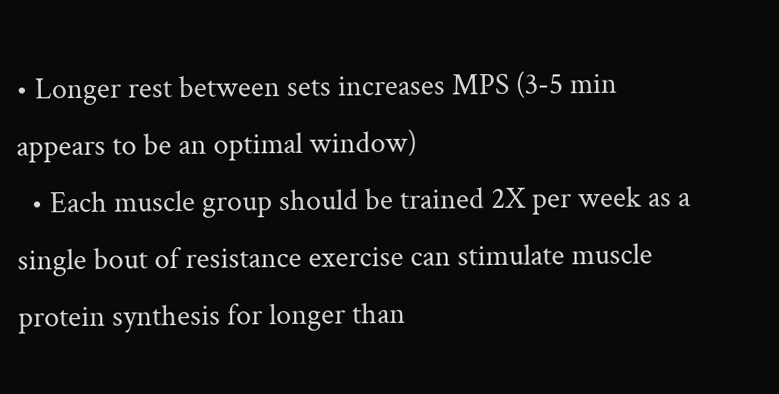• Longer rest between sets increases MPS (3-5 min appears to be an optimal window)
  • Each muscle group should be trained 2X per week as a single bout of resistance exercise can stimulate muscle protein synthesis for longer than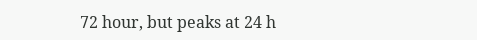72 hour, but peaks at 24 h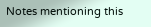Notes mentioning this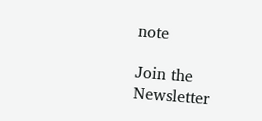note

Join the Newsletter